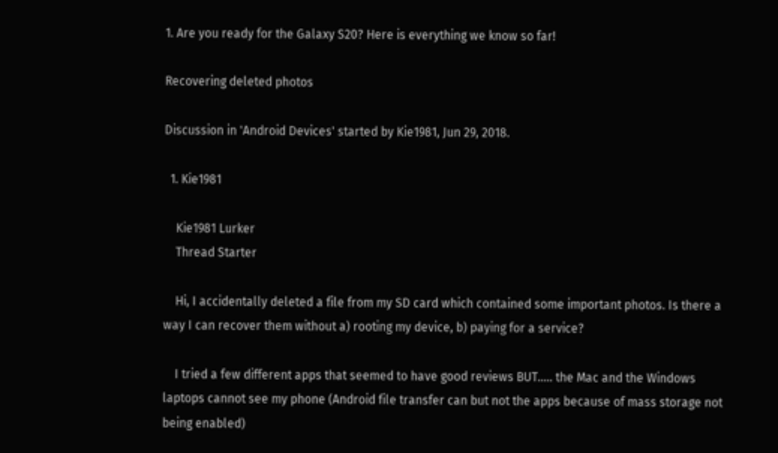1. Are you ready for the Galaxy S20? Here is everything we know so far!

Recovering deleted photos

Discussion in 'Android Devices' started by Kie1981, Jun 29, 2018.

  1. Kie1981

    Kie1981 Lurker
    Thread Starter

    Hi, I accidentally deleted a file from my SD card which contained some important photos. Is there a way I can recover them without a) rooting my device, b) paying for a service?

    I tried a few different apps that seemed to have good reviews BUT..... the Mac and the Windows laptops cannot see my phone (Android file transfer can but not the apps because of mass storage not being enabled)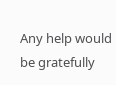Any help would be gratefully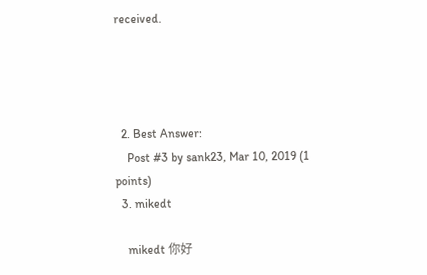received.




  2. Best Answer:
    Post #3 by sank23, Mar 10, 2019 (1 points)
  3. mikedt

    mikedt 你好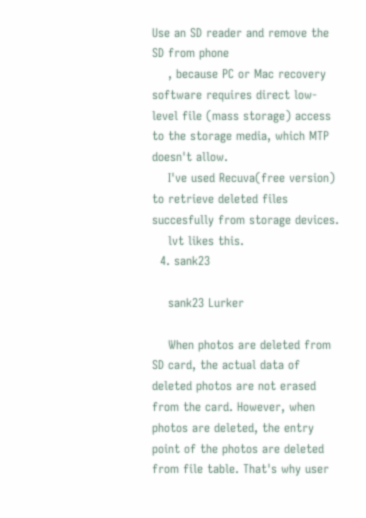Use an SD reader and remove the SD from phone
    , because PC or Mac recovery software requires direct low-level file (mass storage) access to the storage media, which MTP doesn't allow.
    I've used Recuva(free version) to retrieve deleted files succesfully from storage devices.
    lvt likes this.
  4. sank23

    sank23 Lurker

    When photos are deleted from SD card, the actual data of deleted photos are not erased from the card. However, when photos are deleted, the entry point of the photos are deleted from file table. That's why user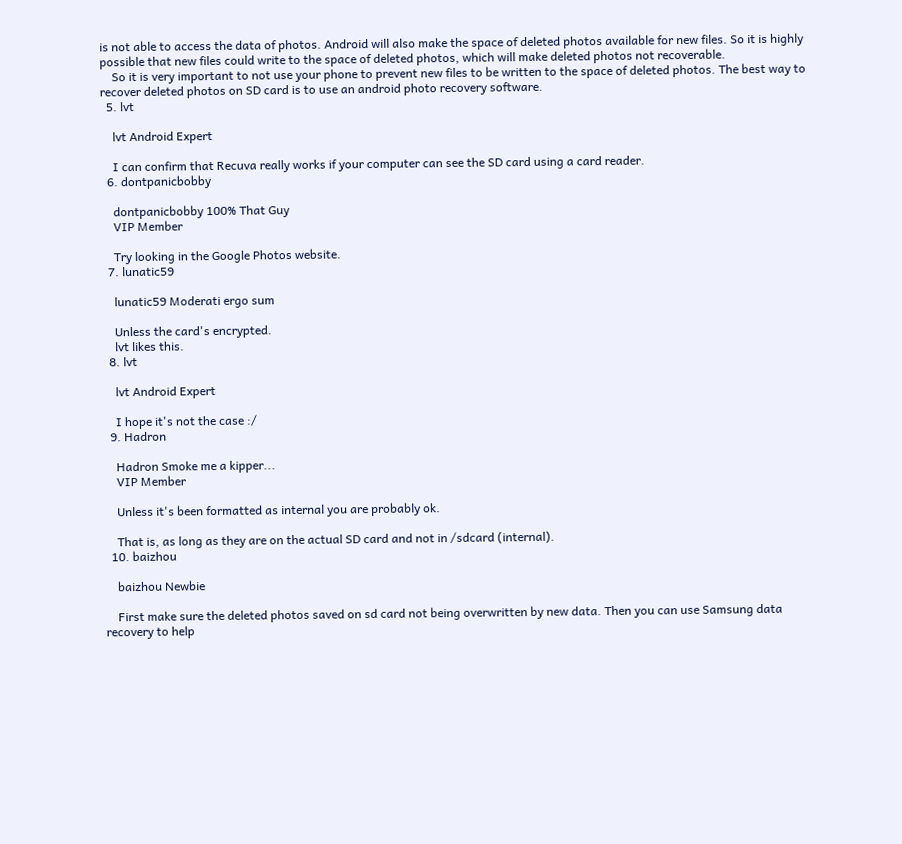is not able to access the data of photos. Android will also make the space of deleted photos available for new files. So it is highly possible that new files could write to the space of deleted photos, which will make deleted photos not recoverable.
    So it is very important to not use your phone to prevent new files to be written to the space of deleted photos. The best way to recover deleted photos on SD card is to use an android photo recovery software.
  5. lvt

    lvt Android Expert

    I can confirm that Recuva really works if your computer can see the SD card using a card reader.
  6. dontpanicbobby

    dontpanicbobby 100% That Guy
    VIP Member

    Try looking in the Google Photos website.
  7. lunatic59

    lunatic59 Moderati ergo sum

    Unless the card's encrypted.
    lvt likes this.
  8. lvt

    lvt Android Expert

    I hope it's not the case :/
  9. Hadron

    Hadron Smoke me a kipper...
    VIP Member

    Unless it's been formatted as internal you are probably ok.

    That is, as long as they are on the actual SD card and not in /sdcard (internal).
  10. baizhou

    baizhou Newbie

    First make sure the deleted photos saved on sd card not being overwritten by new data. Then you can use Samsung data recovery to help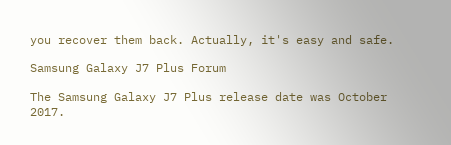you recover them back. Actually, it's easy and safe.

Samsung Galaxy J7 Plus Forum

The Samsung Galaxy J7 Plus release date was October 2017.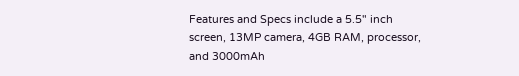Features and Specs include a 5.5" inch screen, 13MP camera, 4GB RAM, processor, and 3000mAh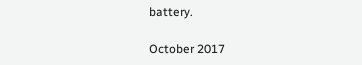battery.

October 2017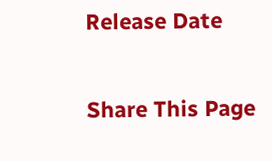Release Date

Share This Page